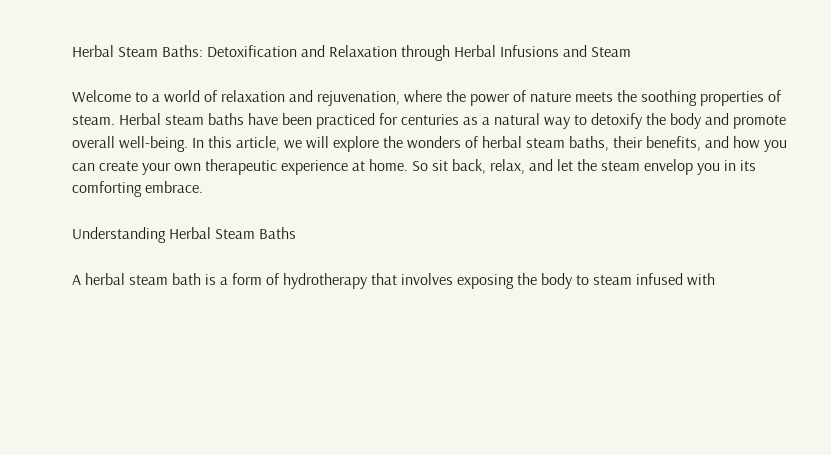Herbal Steam Baths: Detoxification and Relaxation through Herbal Infusions and Steam

Welcome to a world of relaxation and rejuvenation, where the power of nature meets the soothing properties of steam. Herbal steam baths have been practiced for centuries as a natural way to detoxify the body and promote overall well-being. In this article, we will explore the wonders of herbal steam baths, their benefits, and how you can create your own therapeutic experience at home. So sit back, relax, and let the steam envelop you in its comforting embrace.

Understanding Herbal Steam Baths

A herbal steam bath is a form of hydrotherapy that involves exposing the body to steam infused with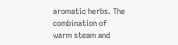aromatic herbs. The combination of warm steam and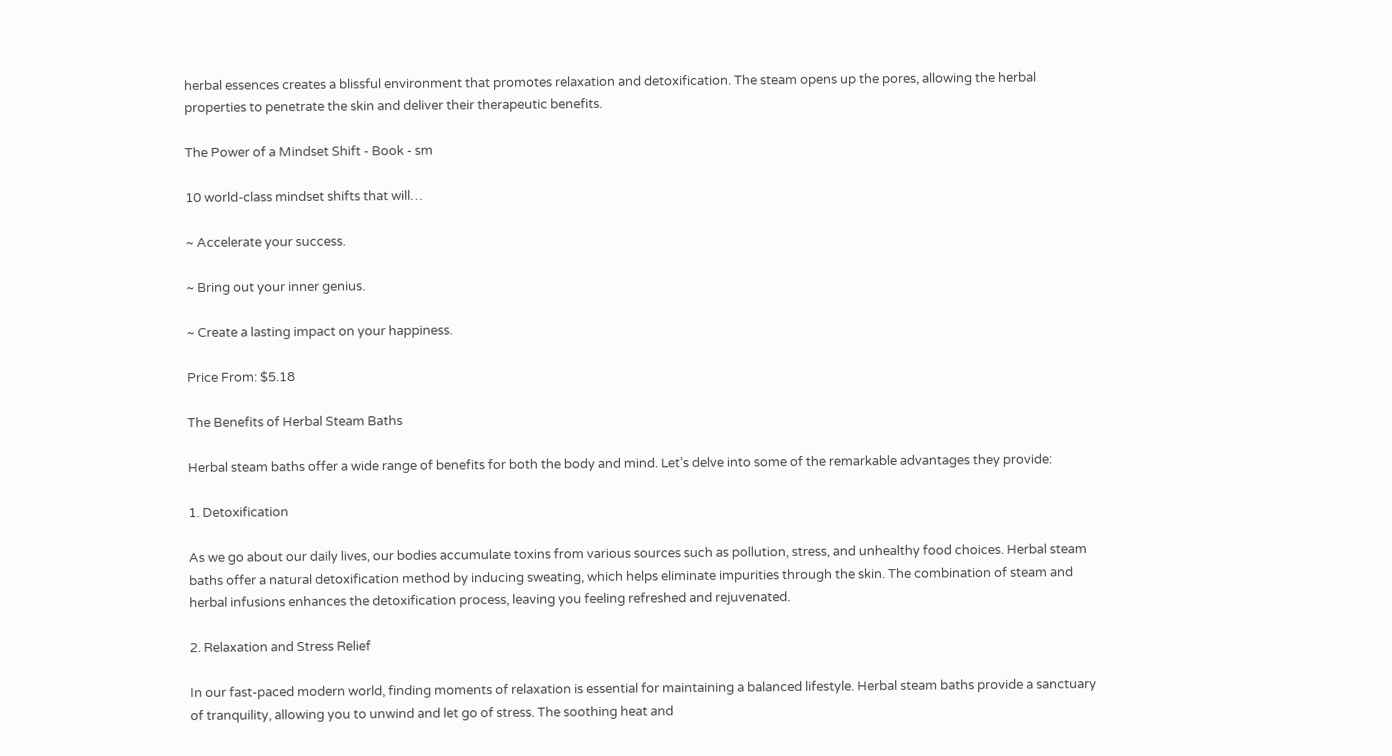herbal essences creates a blissful environment that promotes relaxation and detoxification. The steam opens up the pores, allowing the herbal properties to penetrate the skin and deliver their therapeutic benefits.

The Power of a Mindset Shift - Book - sm

10 world-class mindset shifts that will…

~ Accelerate your success.

~ Bring out your inner genius.

~ Create a lasting impact on your happiness.

Price From: $5.18

The Benefits of Herbal Steam Baths

Herbal steam baths offer a wide range of benefits for both the body and mind. Let’s delve into some of the remarkable advantages they provide:

1. Detoxification

As we go about our daily lives, our bodies accumulate toxins from various sources such as pollution, stress, and unhealthy food choices. Herbal steam baths offer a natural detoxification method by inducing sweating, which helps eliminate impurities through the skin. The combination of steam and herbal infusions enhances the detoxification process, leaving you feeling refreshed and rejuvenated.

2. Relaxation and Stress Relief

In our fast-paced modern world, finding moments of relaxation is essential for maintaining a balanced lifestyle. Herbal steam baths provide a sanctuary of tranquility, allowing you to unwind and let go of stress. The soothing heat and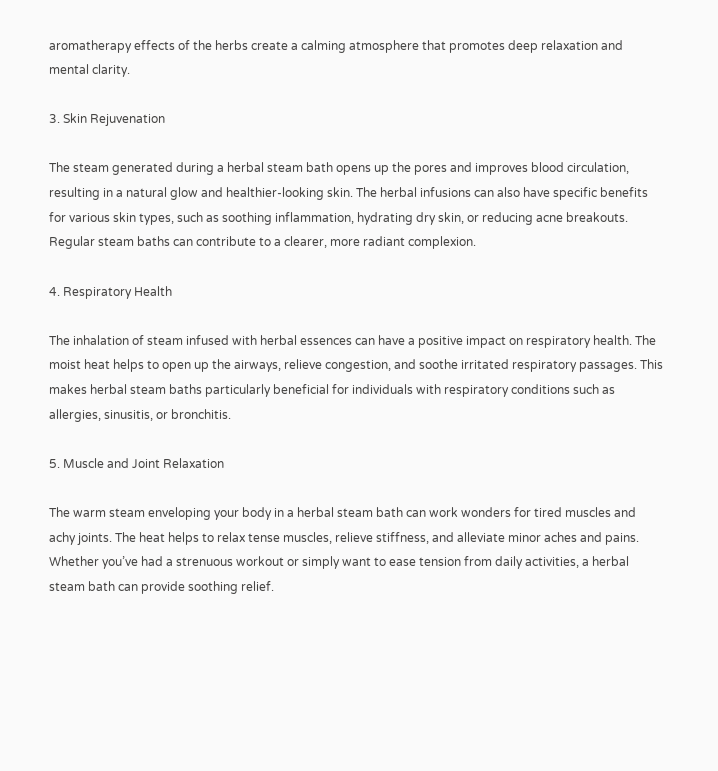aromatherapy effects of the herbs create a calming atmosphere that promotes deep relaxation and mental clarity.

3. Skin Rejuvenation

The steam generated during a herbal steam bath opens up the pores and improves blood circulation, resulting in a natural glow and healthier-looking skin. The herbal infusions can also have specific benefits for various skin types, such as soothing inflammation, hydrating dry skin, or reducing acne breakouts. Regular steam baths can contribute to a clearer, more radiant complexion.

4. Respiratory Health

The inhalation of steam infused with herbal essences can have a positive impact on respiratory health. The moist heat helps to open up the airways, relieve congestion, and soothe irritated respiratory passages. This makes herbal steam baths particularly beneficial for individuals with respiratory conditions such as allergies, sinusitis, or bronchitis.

5. Muscle and Joint Relaxation

The warm steam enveloping your body in a herbal steam bath can work wonders for tired muscles and achy joints. The heat helps to relax tense muscles, relieve stiffness, and alleviate minor aches and pains. Whether you’ve had a strenuous workout or simply want to ease tension from daily activities, a herbal steam bath can provide soothing relief.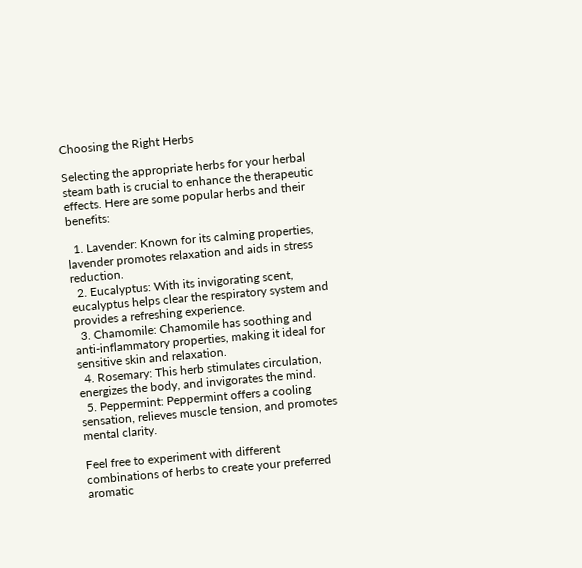Choosing the Right Herbs

Selecting the appropriate herbs for your herbal steam bath is crucial to enhance the therapeutic effects. Here are some popular herbs and their benefits:

  1. Lavender: Known for its calming properties, lavender promotes relaxation and aids in stress reduction.
  2. Eucalyptus: With its invigorating scent, eucalyptus helps clear the respiratory system and provides a refreshing experience.
  3. Chamomile: Chamomile has soothing and anti-inflammatory properties, making it ideal for sensitive skin and relaxation.
  4. Rosemary: This herb stimulates circulation, energizes the body, and invigorates the mind.
  5. Peppermint: Peppermint offers a cooling sensation, relieves muscle tension, and promotes mental clarity.

Feel free to experiment with different combinations of herbs to create your preferred aromatic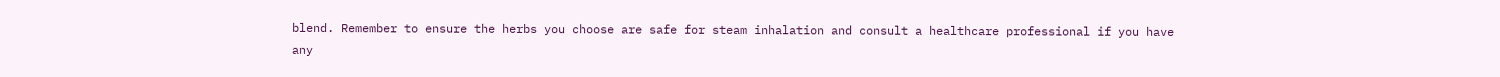blend. Remember to ensure the herbs you choose are safe for steam inhalation and consult a healthcare professional if you have any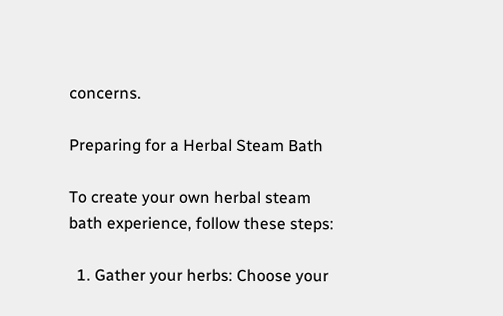concerns.

Preparing for a Herbal Steam Bath

To create your own herbal steam bath experience, follow these steps:

  1. Gather your herbs: Choose your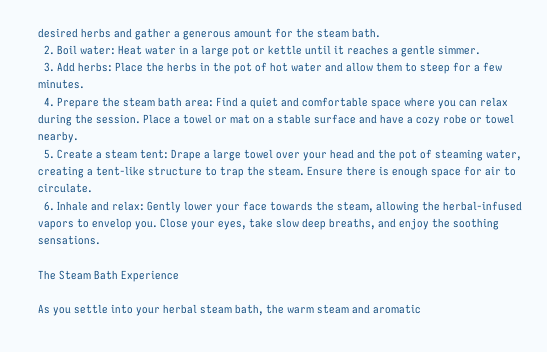desired herbs and gather a generous amount for the steam bath.
  2. Boil water: Heat water in a large pot or kettle until it reaches a gentle simmer.
  3. Add herbs: Place the herbs in the pot of hot water and allow them to steep for a few minutes.
  4. Prepare the steam bath area: Find a quiet and comfortable space where you can relax during the session. Place a towel or mat on a stable surface and have a cozy robe or towel nearby.
  5. Create a steam tent: Drape a large towel over your head and the pot of steaming water, creating a tent-like structure to trap the steam. Ensure there is enough space for air to circulate.
  6. Inhale and relax: Gently lower your face towards the steam, allowing the herbal-infused vapors to envelop you. Close your eyes, take slow deep breaths, and enjoy the soothing sensations.

The Steam Bath Experience

As you settle into your herbal steam bath, the warm steam and aromatic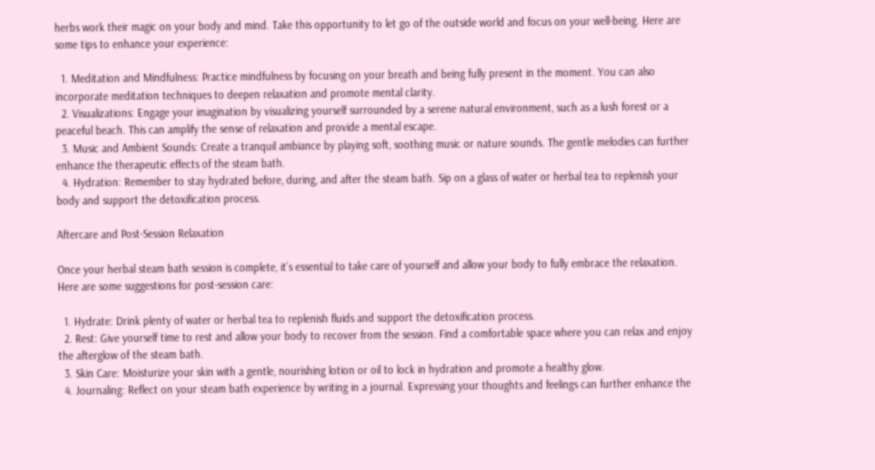herbs work their magic on your body and mind. Take this opportunity to let go of the outside world and focus on your well-being. Here are some tips to enhance your experience:

  1. Meditation and Mindfulness: Practice mindfulness by focusing on your breath and being fully present in the moment. You can also incorporate meditation techniques to deepen relaxation and promote mental clarity.
  2. Visualizations: Engage your imagination by visualizing yourself surrounded by a serene natural environment, such as a lush forest or a peaceful beach. This can amplify the sense of relaxation and provide a mental escape.
  3. Music and Ambient Sounds: Create a tranquil ambiance by playing soft, soothing music or nature sounds. The gentle melodies can further enhance the therapeutic effects of the steam bath.
  4. Hydration: Remember to stay hydrated before, during, and after the steam bath. Sip on a glass of water or herbal tea to replenish your body and support the detoxification process.

Aftercare and Post-Session Relaxation

Once your herbal steam bath session is complete, it’s essential to take care of yourself and allow your body to fully embrace the relaxation. Here are some suggestions for post-session care:

  1. Hydrate: Drink plenty of water or herbal tea to replenish fluids and support the detoxification process.
  2. Rest: Give yourself time to rest and allow your body to recover from the session. Find a comfortable space where you can relax and enjoy the afterglow of the steam bath.
  3. Skin Care: Moisturize your skin with a gentle, nourishing lotion or oil to lock in hydration and promote a healthy glow.
  4. Journaling: Reflect on your steam bath experience by writing in a journal. Expressing your thoughts and feelings can further enhance the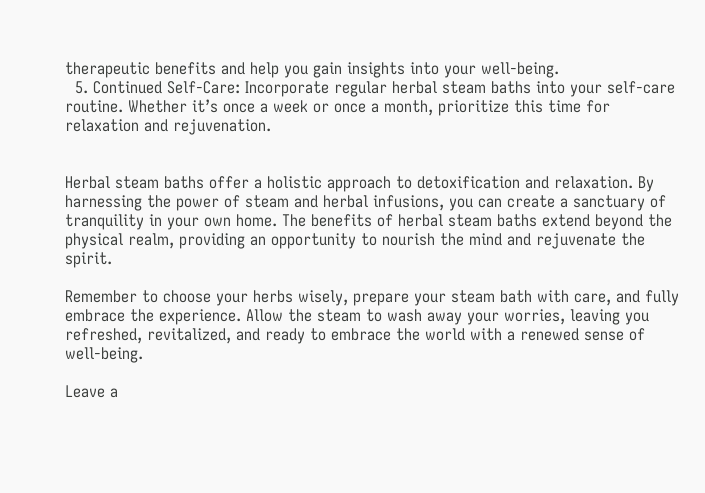therapeutic benefits and help you gain insights into your well-being.
  5. Continued Self-Care: Incorporate regular herbal steam baths into your self-care routine. Whether it’s once a week or once a month, prioritize this time for relaxation and rejuvenation.


Herbal steam baths offer a holistic approach to detoxification and relaxation. By harnessing the power of steam and herbal infusions, you can create a sanctuary of tranquility in your own home. The benefits of herbal steam baths extend beyond the physical realm, providing an opportunity to nourish the mind and rejuvenate the spirit.

Remember to choose your herbs wisely, prepare your steam bath with care, and fully embrace the experience. Allow the steam to wash away your worries, leaving you refreshed, revitalized, and ready to embrace the world with a renewed sense of well-being.

Leave a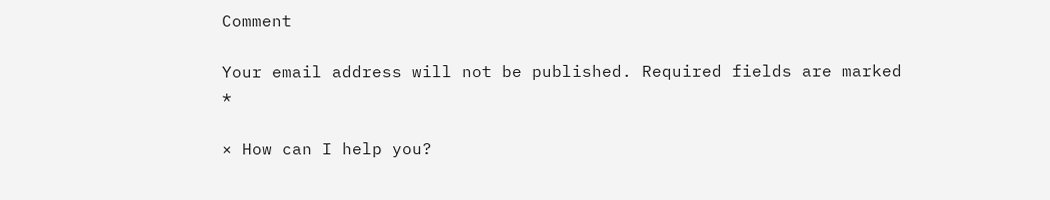Comment

Your email address will not be published. Required fields are marked *

× How can I help you?